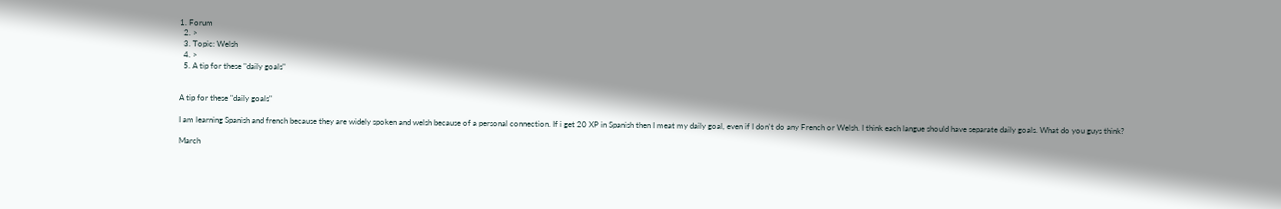1. Forum
  2. >
  3. Topic: Welsh
  4. >
  5. A tip for these "daily goals"


A tip for these "daily goals"

I am learning Spanish and french because they are widely spoken and welsh because of a personal connection. If i get 20 XP in Spanish then I meat my daily goal, even if I don't do any French or Welsh. I think each langue should have separate daily goals. What do you guys think?

March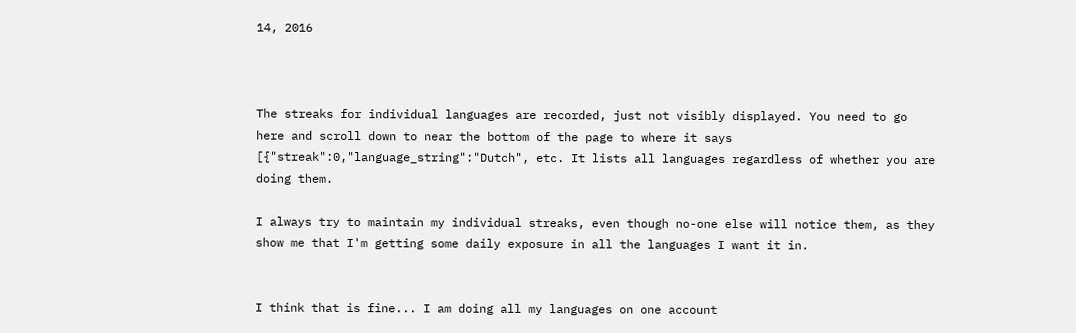14, 2016



The streaks for individual languages are recorded, just not visibly displayed. You need to go here and scroll down to near the bottom of the page to where it says [{"streak":0,"language_string":"Dutch", etc. It lists all languages regardless of whether you are doing them.

I always try to maintain my individual streaks, even though no-one else will notice them, as they show me that I'm getting some daily exposure in all the languages I want it in.


I think that is fine... I am doing all my languages on one account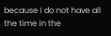because I do not have all the time in the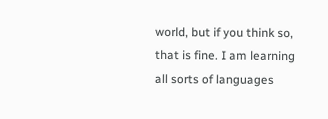world, but if you think so, that is fine. I am learning all sorts of languages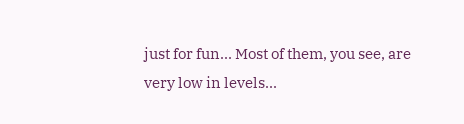just for fun... Most of them, you see, are very low in levels...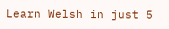Learn Welsh in just 5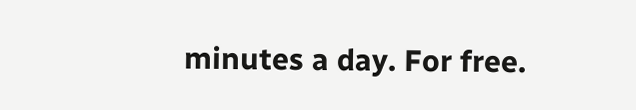minutes a day. For free.